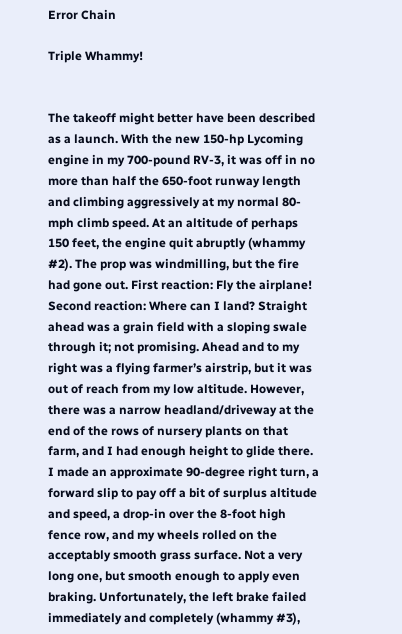Error Chain

Triple Whammy!


The takeoff might better have been described as a launch. With the new 150-hp Lycoming engine in my 700-pound RV-3, it was off in no more than half the 650-foot runway length and climbing aggressively at my normal 80-mph climb speed. At an altitude of perhaps 150 feet, the engine quit abruptly (whammy #2). The prop was windmilling, but the fire had gone out. First reaction: Fly the airplane! Second reaction: Where can I land? Straight ahead was a grain field with a sloping swale through it; not promising. Ahead and to my right was a flying farmer’s airstrip, but it was out of reach from my low altitude. However, there was a narrow headland/driveway at the end of the rows of nursery plants on that farm, and I had enough height to glide there. I made an approximate 90-degree right turn, a forward slip to pay off a bit of surplus altitude and speed, a drop-in over the 8-foot high fence row, and my wheels rolled on the acceptably smooth grass surface. Not a very long one, but smooth enough to apply even braking. Unfortunately, the left brake failed immediately and completely (whammy #3),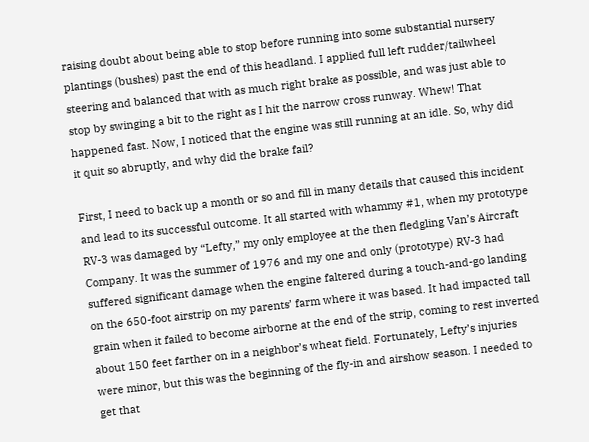raising doubt about being able to stop before running into some substantial nursery plantings (bushes) past the end of this headland. I applied full left rudder/tailwheel steering and balanced that with as much right brake as possible, and was just able to stop by swinging a bit to the right as I hit the narrow cross runway. Whew! That happened fast. Now, I noticed that the engine was still running at an idle. So, why did it quit so abruptly, and why did the brake fail?

First, I need to back up a month or so and fill in many details that caused this incident and lead to its successful outcome. It all started with whammy #1, when my prototype RV-3 was damaged by “Lefty,” my only employee at the then fledgling Van’s Aircraft Company. It was the summer of 1976 and my one and only (prototype) RV-3 had suffered significant damage when the engine faltered during a touch-and-go landing on the 650-foot airstrip on my parents’ farm where it was based. It had impacted tall grain when it failed to become airborne at the end of the strip, coming to rest inverted about 150 feet farther on in a neighbor’s wheat field. Fortunately, Lefty’s injuries were minor, but this was the beginning of the fly-in and airshow season. I needed to get that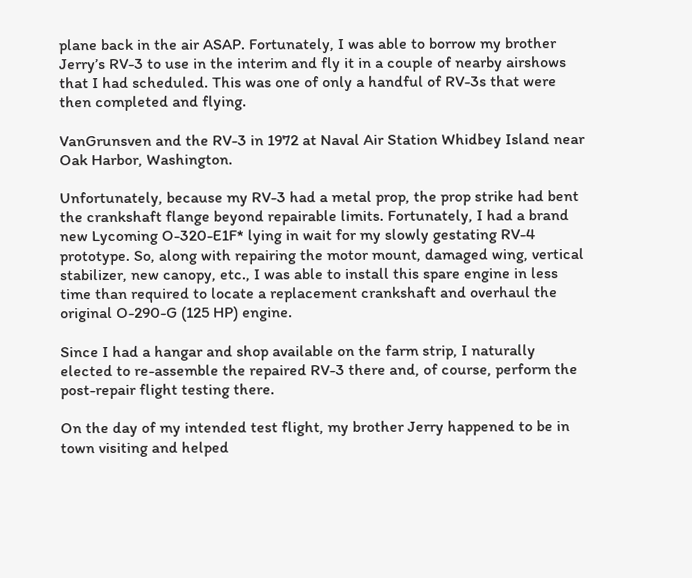plane back in the air ASAP. Fortunately, I was able to borrow my brother Jerry’s RV-3 to use in the interim and fly it in a couple of nearby airshows that I had scheduled. This was one of only a handful of RV-3s that were then completed and flying.

VanGrunsven and the RV-3 in 1972 at Naval Air Station Whidbey Island near Oak Harbor, Washington.

Unfortunately, because my RV-3 had a metal prop, the prop strike had bent the crankshaft flange beyond repairable limits. Fortunately, I had a brand new Lycoming O-320-E1F* lying in wait for my slowly gestating RV-4 prototype. So, along with repairing the motor mount, damaged wing, vertical stabilizer, new canopy, etc., I was able to install this spare engine in less time than required to locate a replacement crankshaft and overhaul the original O-290-G (125 HP) engine.

Since I had a hangar and shop available on the farm strip, I naturally elected to re-assemble the repaired RV-3 there and, of course, perform the post-repair flight testing there.

On the day of my intended test flight, my brother Jerry happened to be in town visiting and helped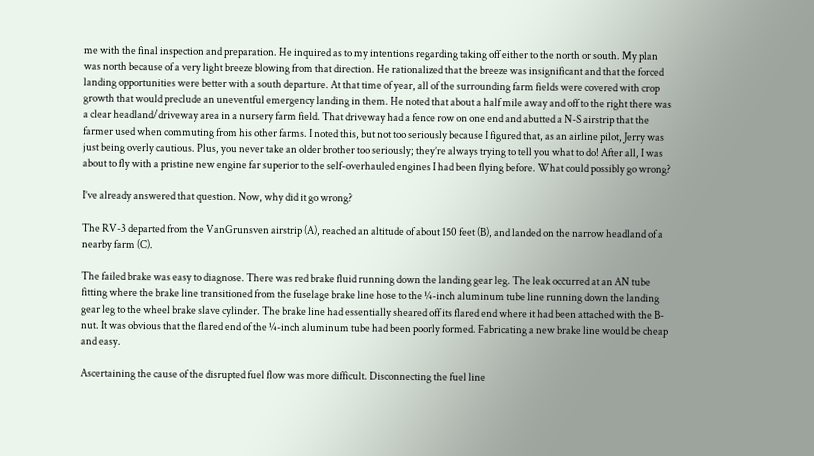me with the final inspection and preparation. He inquired as to my intentions regarding taking off either to the north or south. My plan was north because of a very light breeze blowing from that direction. He rationalized that the breeze was insignificant and that the forced landing opportunities were better with a south departure. At that time of year, all of the surrounding farm fields were covered with crop growth that would preclude an uneventful emergency landing in them. He noted that about a half mile away and off to the right there was a clear headland/driveway area in a nursery farm field. That driveway had a fence row on one end and abutted a N-S airstrip that the farmer used when commuting from his other farms. I noted this, but not too seriously because I figured that, as an airline pilot, Jerry was just being overly cautious. Plus, you never take an older brother too seriously; they’re always trying to tell you what to do! After all, I was about to fly with a pristine new engine far superior to the self-overhauled engines I had been flying before. What could possibly go wrong?

I’ve already answered that question. Now, why did it go wrong?

The RV-3 departed from the VanGrunsven airstrip (A), reached an altitude of about 150 feet (B), and landed on the narrow headland of a nearby farm (C).

The failed brake was easy to diagnose. There was red brake fluid running down the landing gear leg. The leak occurred at an AN tube fitting where the brake line transitioned from the fuselage brake line hose to the ¼-inch aluminum tube line running down the landing gear leg to the wheel brake slave cylinder. The brake line had essentially sheared off its flared end where it had been attached with the B-nut. It was obvious that the flared end of the ¼-inch aluminum tube had been poorly formed. Fabricating a new brake line would be cheap and easy.

Ascertaining the cause of the disrupted fuel flow was more difficult. Disconnecting the fuel line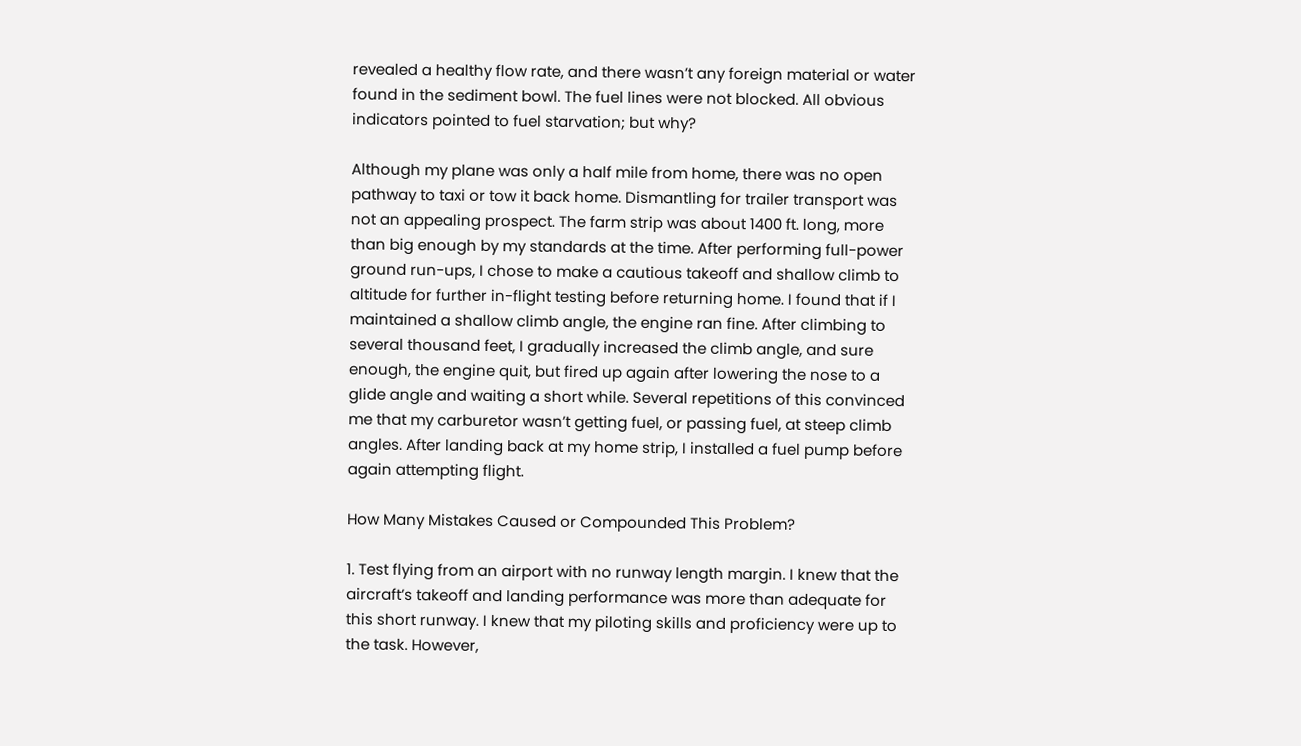revealed a healthy flow rate, and there wasn’t any foreign material or water found in the sediment bowl. The fuel lines were not blocked. All obvious indicators pointed to fuel starvation; but why?

Although my plane was only a half mile from home, there was no open pathway to taxi or tow it back home. Dismantling for trailer transport was not an appealing prospect. The farm strip was about 1400 ft. long, more than big enough by my standards at the time. After performing full-power ground run-ups, I chose to make a cautious takeoff and shallow climb to altitude for further in-flight testing before returning home. I found that if I maintained a shallow climb angle, the engine ran fine. After climbing to several thousand feet, I gradually increased the climb angle, and sure enough, the engine quit, but fired up again after lowering the nose to a glide angle and waiting a short while. Several repetitions of this convinced me that my carburetor wasn’t getting fuel, or passing fuel, at steep climb angles. After landing back at my home strip, I installed a fuel pump before again attempting flight.

How Many Mistakes Caused or Compounded This Problem?

1. Test flying from an airport with no runway length margin. I knew that the aircraft’s takeoff and landing performance was more than adequate for this short runway. I knew that my piloting skills and proficiency were up to the task. However,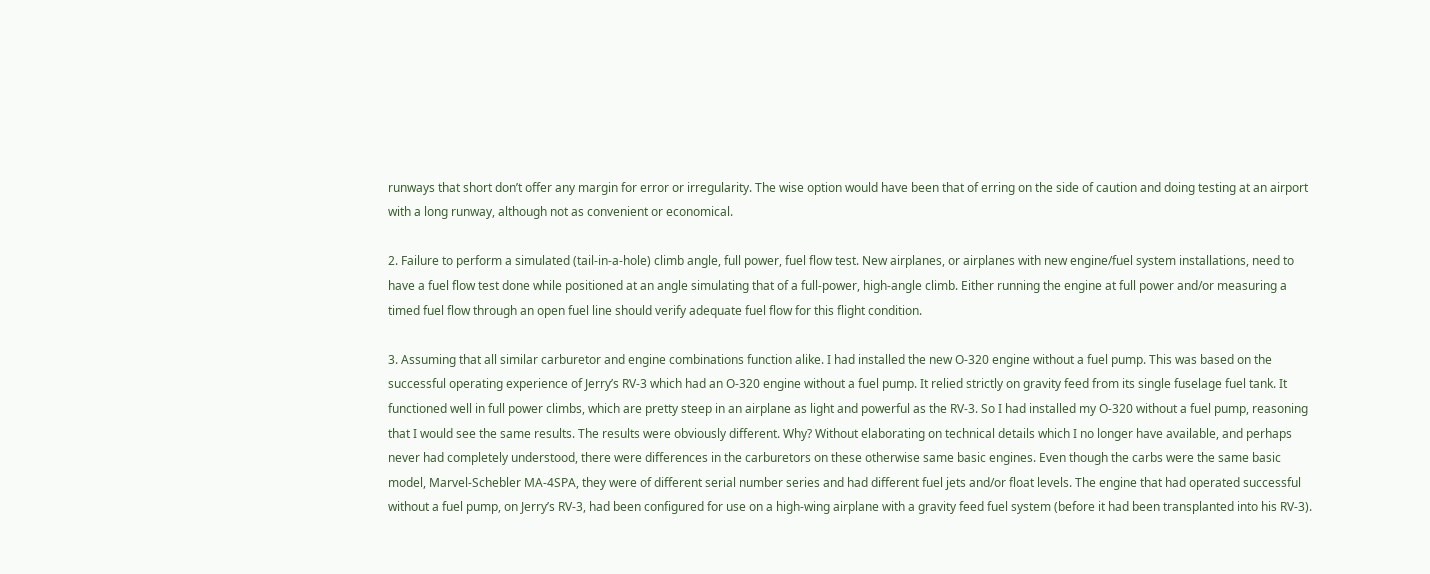runways that short don’t offer any margin for error or irregularity. The wise option would have been that of erring on the side of caution and doing testing at an airport with a long runway, although not as convenient or economical.

2. Failure to perform a simulated (tail-in-a-hole) climb angle, full power, fuel flow test. New airplanes, or airplanes with new engine/fuel system installations, need to have a fuel flow test done while positioned at an angle simulating that of a full-power, high-angle climb. Either running the engine at full power and/or measuring a timed fuel flow through an open fuel line should verify adequate fuel flow for this flight condition.

3. Assuming that all similar carburetor and engine combinations function alike. I had installed the new O-320 engine without a fuel pump. This was based on the successful operating experience of Jerry’s RV-3 which had an O-320 engine without a fuel pump. It relied strictly on gravity feed from its single fuselage fuel tank. It functioned well in full power climbs, which are pretty steep in an airplane as light and powerful as the RV-3. So I had installed my O-320 without a fuel pump, reasoning that I would see the same results. The results were obviously different. Why? Without elaborating on technical details which I no longer have available, and perhaps never had completely understood, there were differences in the carburetors on these otherwise same basic engines. Even though the carbs were the same basic model, Marvel-Schebler MA-4SPA, they were of different serial number series and had different fuel jets and/or float levels. The engine that had operated successful without a fuel pump, on Jerry’s RV-3, had been configured for use on a high-wing airplane with a gravity feed fuel system (before it had been transplanted into his RV-3).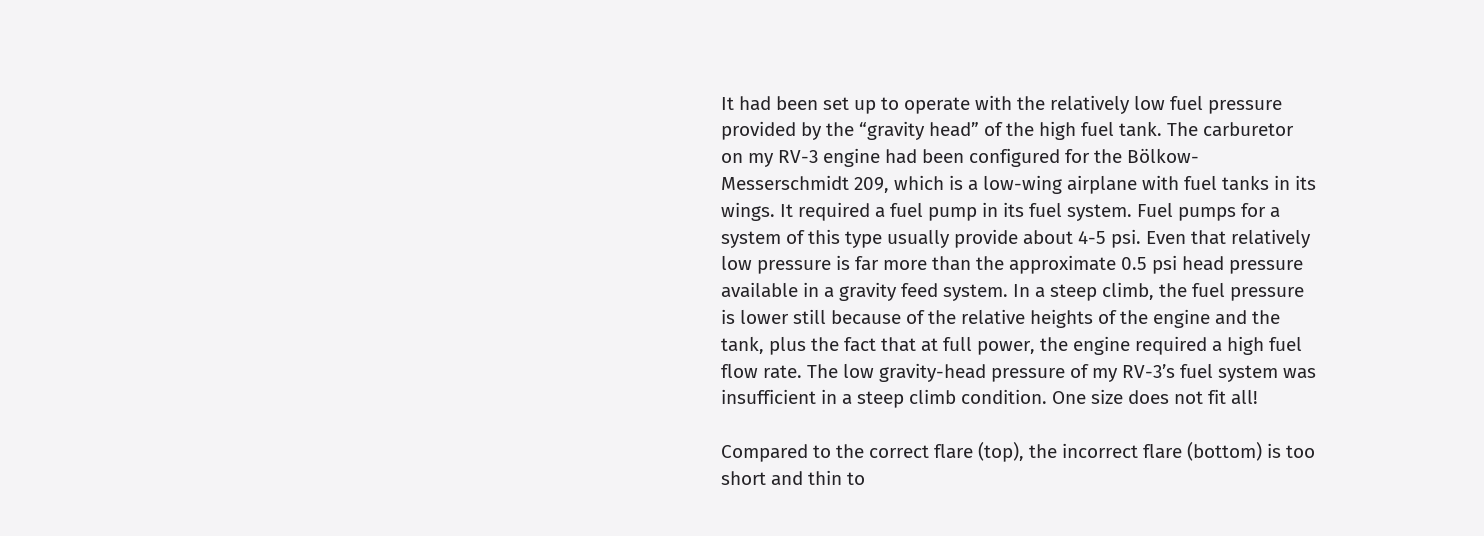It had been set up to operate with the relatively low fuel pressure provided by the “gravity head” of the high fuel tank. The carburetor on my RV-3 engine had been configured for the Bölkow-Messerschmidt 209, which is a low-wing airplane with fuel tanks in its wings. It required a fuel pump in its fuel system. Fuel pumps for a system of this type usually provide about 4-5 psi. Even that relatively low pressure is far more than the approximate 0.5 psi head pressure available in a gravity feed system. In a steep climb, the fuel pressure is lower still because of the relative heights of the engine and the tank, plus the fact that at full power, the engine required a high fuel flow rate. The low gravity-head pressure of my RV-3’s fuel system was insufficient in a steep climb condition. One size does not fit all!

Compared to the correct flare (top), the incorrect flare (bottom) is too short and thin to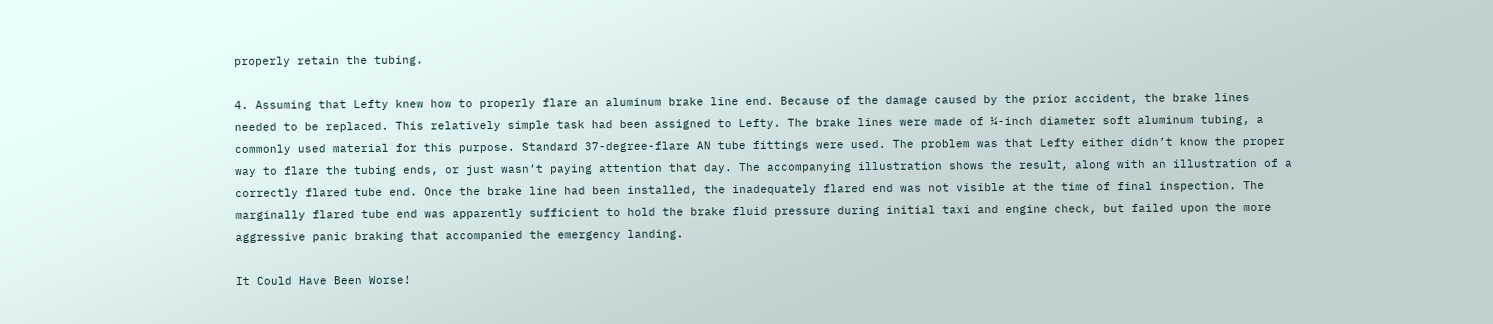properly retain the tubing.

4. Assuming that Lefty knew how to properly flare an aluminum brake line end. Because of the damage caused by the prior accident, the brake lines needed to be replaced. This relatively simple task had been assigned to Lefty. The brake lines were made of ¼-inch diameter soft aluminum tubing, a commonly used material for this purpose. Standard 37-degree-flare AN tube fittings were used. The problem was that Lefty either didn’t know the proper way to flare the tubing ends, or just wasn’t paying attention that day. The accompanying illustration shows the result, along with an illustration of a correctly flared tube end. Once the brake line had been installed, the inadequately flared end was not visible at the time of final inspection. The marginally flared tube end was apparently sufficient to hold the brake fluid pressure during initial taxi and engine check, but failed upon the more aggressive panic braking that accompanied the emergency landing.

It Could Have Been Worse!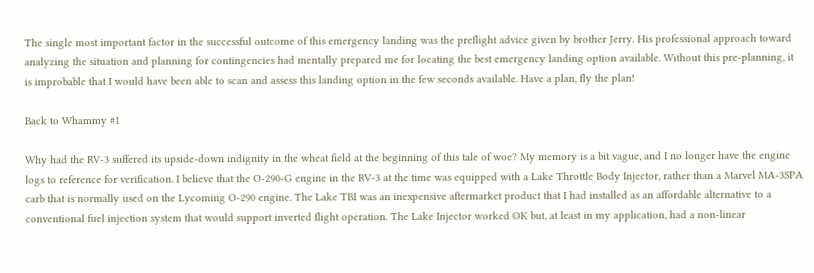The single most important factor in the successful outcome of this emergency landing was the preflight advice given by brother Jerry. His professional approach toward analyzing the situation and planning for contingencies had mentally prepared me for locating the best emergency landing option available. Without this pre-planning, it is improbable that I would have been able to scan and assess this landing option in the few seconds available. Have a plan, fly the plan!

Back to Whammy #1

Why had the RV-3 suffered its upside-down indignity in the wheat field at the beginning of this tale of woe? My memory is a bit vague, and I no longer have the engine logs to reference for verification. I believe that the O-290-G engine in the RV-3 at the time was equipped with a Lake Throttle Body Injector, rather than a Marvel MA-3SPA carb that is normally used on the Lycoming O-290 engine. The Lake TBI was an inexpensive aftermarket product that I had installed as an affordable alternative to a conventional fuel injection system that would support inverted flight operation. The Lake Injector worked OK but, at least in my application, had a non-linear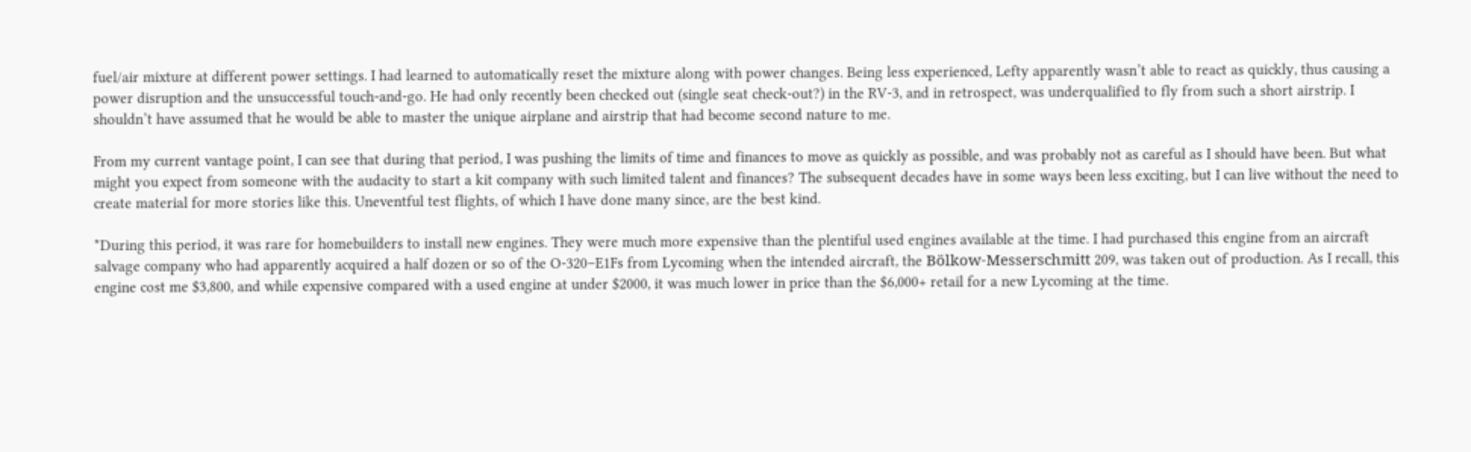fuel/air mixture at different power settings. I had learned to automatically reset the mixture along with power changes. Being less experienced, Lefty apparently wasn’t able to react as quickly, thus causing a power disruption and the unsuccessful touch-and-go. He had only recently been checked out (single seat check-out?) in the RV-3, and in retrospect, was underqualified to fly from such a short airstrip. I shouldn’t have assumed that he would be able to master the unique airplane and airstrip that had become second nature to me.

From my current vantage point, I can see that during that period, I was pushing the limits of time and finances to move as quickly as possible, and was probably not as careful as I should have been. But what might you expect from someone with the audacity to start a kit company with such limited talent and finances? The subsequent decades have in some ways been less exciting, but I can live without the need to create material for more stories like this. Uneventful test flights, of which I have done many since, are the best kind.

*During this period, it was rare for homebuilders to install new engines. They were much more expensive than the plentiful used engines available at the time. I had purchased this engine from an aircraft salvage company who had apparently acquired a half dozen or so of the O-320–E1Fs from Lycoming when the intended aircraft, the Bölkow-Messerschmitt 209, was taken out of production. As I recall, this engine cost me $3,800, and while expensive compared with a used engine at under $2000, it was much lower in price than the $6,000+ retail for a new Lycoming at the time.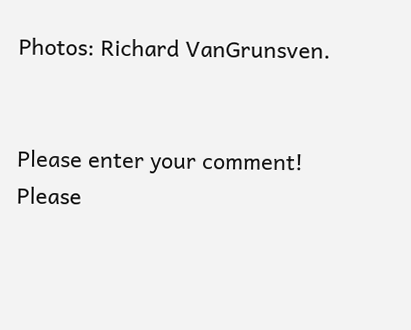Photos: Richard VanGrunsven.


Please enter your comment!
Please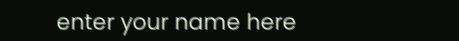enter your name here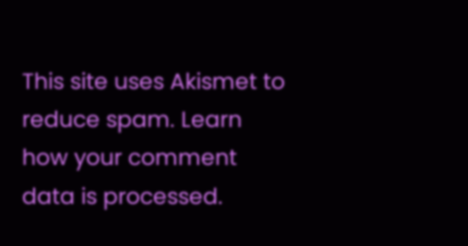This site uses Akismet to reduce spam. Learn how your comment data is processed.